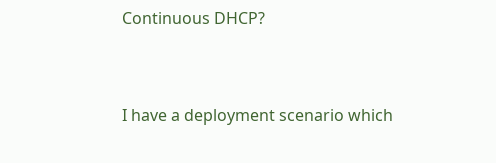Continuous DHCP?


I have a deployment scenario which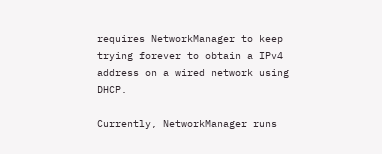requires NetworkManager to keep trying forever to obtain a IPv4 address on a wired network using DHCP.

Currently, NetworkManager runs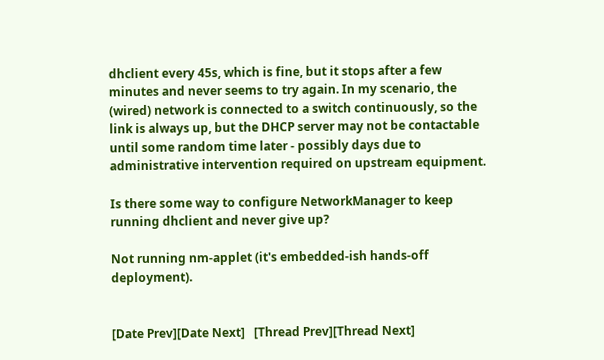dhclient every 45s, which is fine, but it stops after a few minutes and never seems to try again. In my scenario, the (wired) network is connected to a switch continuously, so the link is always up, but the DHCP server may not be contactable until some random time later - possibly days due to administrative intervention required on upstream equipment.

Is there some way to configure NetworkManager to keep running dhclient and never give up?

Not running nm-applet (it's embedded-ish hands-off deployment).


[Date Prev][Date Next]   [Thread Prev][Thread Next]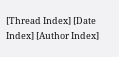[Thread Index] [Date Index] [Author Index]